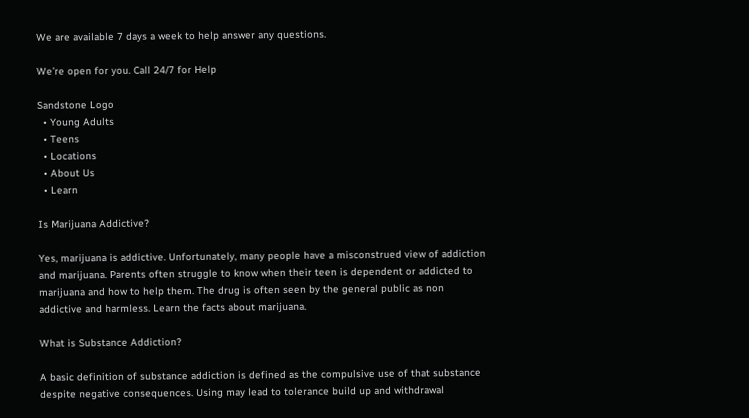We are available 7 days a week to help answer any questions.

We’re open for you. Call 24/7 for Help

Sandstone Logo
  • Young Adults
  • Teens
  • Locations
  • About Us
  • Learn

Is Marijuana Addictive?

Yes, marijuana is addictive. Unfortunately, many people have a misconstrued view of addiction and marijuana. Parents often struggle to know when their teen is dependent or addicted to marijuana and how to help them. The drug is often seen by the general public as non addictive and harmless. Learn the facts about marijuana.

What is Substance Addiction?

A basic definition of substance addiction is defined as the compulsive use of that substance despite negative consequences. Using may lead to tolerance build up and withdrawal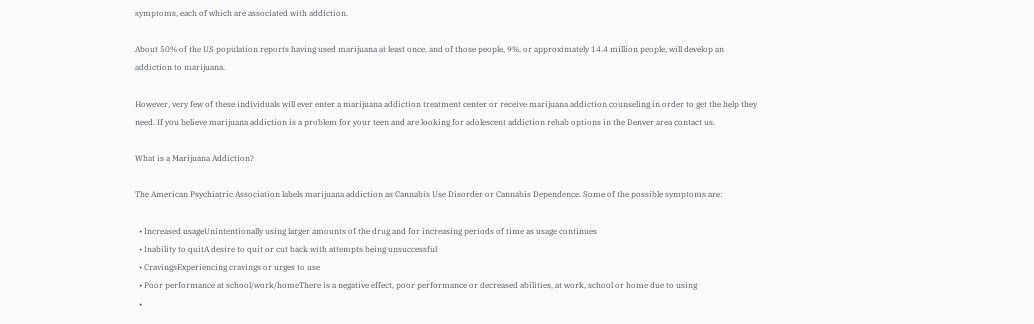symptoms, each of which are associated with addiction.

About 50% of the US population reports having used marijuana at least once, and of those people, 9%, or approximately 14.4 million people, will develop an addiction to marijuana.

However, very few of these individuals will ever enter a marijuana addiction treatment center or receive marijuana addiction counseling in order to get the help they need. If you believe marijuana addiction is a problem for your teen and are looking for adolescent addiction rehab options in the Denver area contact us.

What is a Marijuana Addiction?

The American Psychiatric Association labels marijuana addiction as Cannabis Use Disorder or Cannabis Dependence. Some of the possible symptoms are:

  • Increased usageUnintentionally using larger amounts of the drug and for increasing periods of time as usage continues
  • Inability to quitA desire to quit or cut back with attempts being unsuccessful
  • CravingsExperiencing cravings or urges to use
  • Poor performance at school/work/homeThere is a negative effect, poor performance or decreased abilities, at work, school or home due to using
  •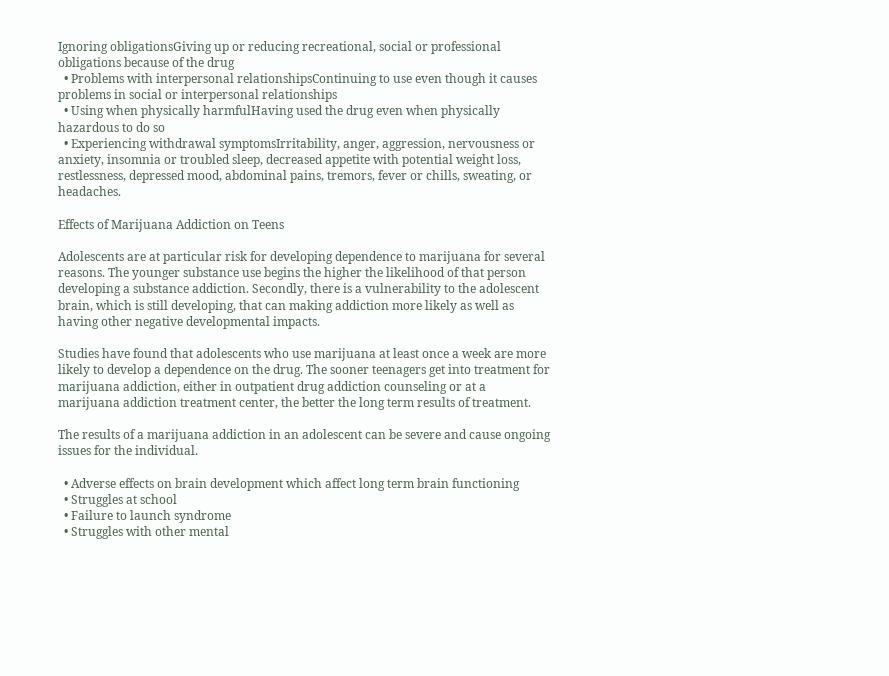Ignoring obligationsGiving up or reducing recreational, social or professional obligations because of the drug
  • Problems with interpersonal relationshipsContinuing to use even though it causes problems in social or interpersonal relationships
  • Using when physically harmfulHaving used the drug even when physically hazardous to do so
  • Experiencing withdrawal symptomsIrritability, anger, aggression, nervousness or anxiety, insomnia or troubled sleep, decreased appetite with potential weight loss, restlessness, depressed mood, abdominal pains, tremors, fever or chills, sweating, or headaches.

Effects of Marijuana Addiction on Teens

Adolescents are at particular risk for developing dependence to marijuana for several reasons. The younger substance use begins the higher the likelihood of that person developing a substance addiction. Secondly, there is a vulnerability to the adolescent brain, which is still developing, that can making addiction more likely as well as having other negative developmental impacts.

Studies have found that adolescents who use marijuana at least once a week are more likely to develop a dependence on the drug. The sooner teenagers get into treatment for marijuana addiction, either in outpatient drug addiction counseling or at a marijuana addiction treatment center, the better the long term results of treatment.

The results of a marijuana addiction in an adolescent can be severe and cause ongoing issues for the individual.

  • Adverse effects on brain development which affect long term brain functioning
  • Struggles at school
  • Failure to launch syndrome
  • Struggles with other mental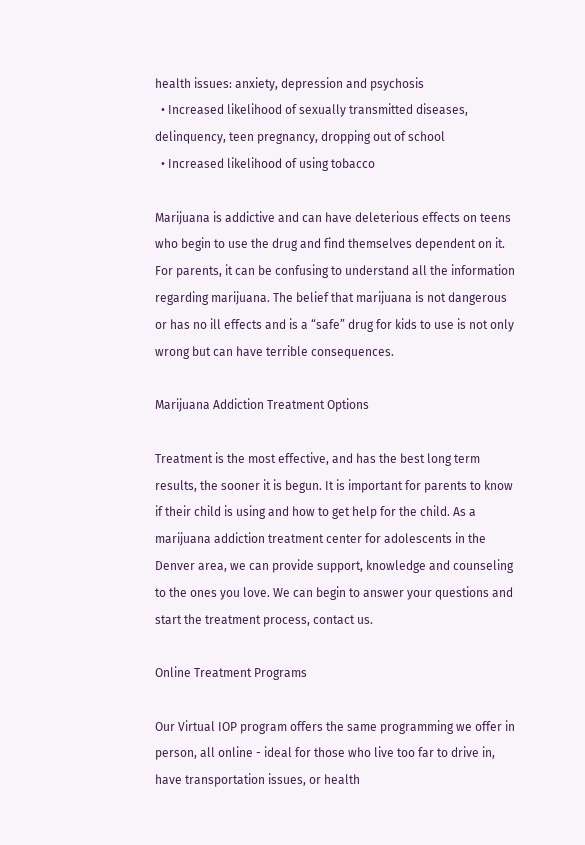health issues: anxiety, depression and psychosis
  • Increased likelihood of sexually transmitted diseases, delinquency, teen pregnancy, dropping out of school
  • Increased likelihood of using tobacco

Marijuana is addictive and can have deleterious effects on teens who begin to use the drug and find themselves dependent on it. For parents, it can be confusing to understand all the information regarding marijuana. The belief that marijuana is not dangerous or has no ill effects and is a “safe” drug for kids to use is not only wrong but can have terrible consequences.

Marijuana Addiction Treatment Options

Treatment is the most effective, and has the best long term results, the sooner it is begun. It is important for parents to know if their child is using and how to get help for the child. As a marijuana addiction treatment center for adolescents in the Denver area, we can provide support, knowledge and counseling to the ones you love. We can begin to answer your questions and start the treatment process, contact us.

Online Treatment Programs

Our Virtual IOP program offers the same programming we offer in person, all online - ideal for those who live too far to drive in, have transportation issues, or health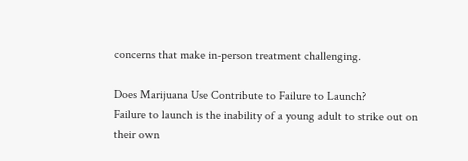concerns that make in-person treatment challenging.

Does Marijuana Use Contribute to Failure to Launch?
Failure to launch is the inability of a young adult to strike out on their own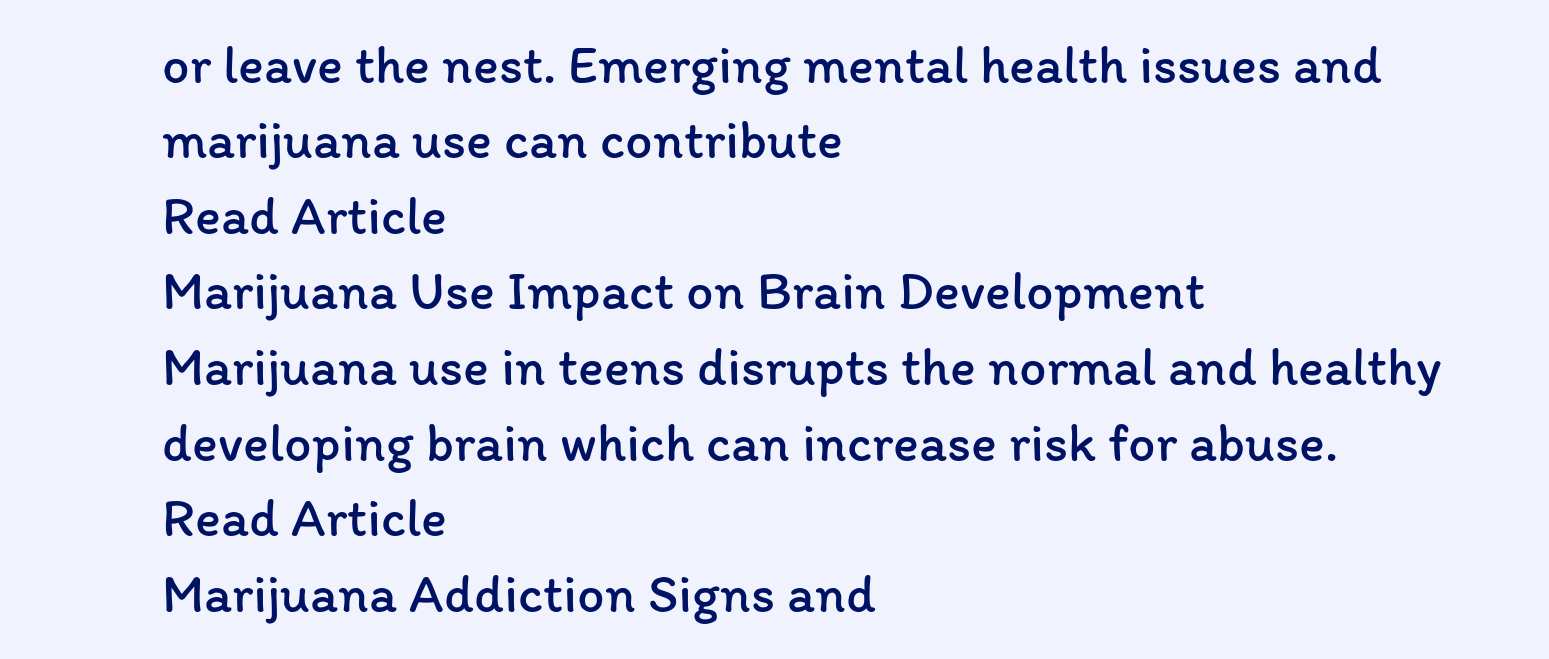or leave the nest. Emerging mental health issues and marijuana use can contribute
Read Article
Marijuana Use Impact on Brain Development
Marijuana use in teens disrupts the normal and healthy developing brain which can increase risk for abuse.
Read Article
Marijuana Addiction Signs and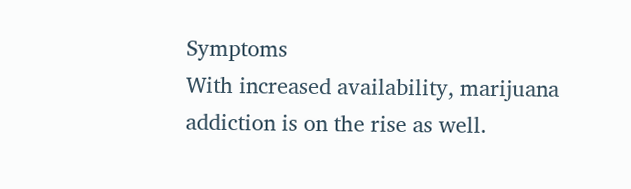Symptoms
With increased availability, marijuana addiction is on the rise as well.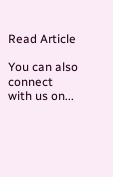Read Article

You can also connect with us on...